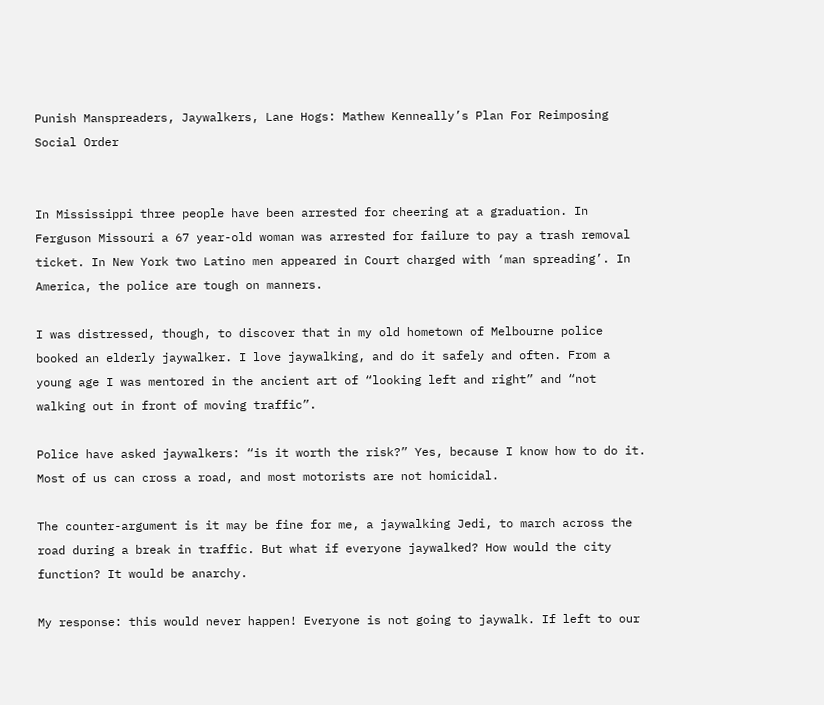Punish Manspreaders, Jaywalkers, Lane Hogs: Mathew Kenneally’s Plan For Reimposing Social Order


In Mississippi three people have been arrested for cheering at a graduation. In Ferguson Missouri a 67 year-old woman was arrested for failure to pay a trash removal ticket. In New York two Latino men appeared in Court charged with ‘man spreading’. In America, the police are tough on manners.

I was distressed, though, to discover that in my old hometown of Melbourne police booked an elderly jaywalker. I love jaywalking, and do it safely and often. From a young age I was mentored in the ancient art of “looking left and right” and “not walking out in front of moving traffic”.

Police have asked jaywalkers: “is it worth the risk?” Yes, because I know how to do it. Most of us can cross a road, and most motorists are not homicidal.

The counter-argument is it may be fine for me, a jaywalking Jedi, to march across the road during a break in traffic. But what if everyone jaywalked? How would the city function? It would be anarchy.

My response: this would never happen! Everyone is not going to jaywalk. If left to our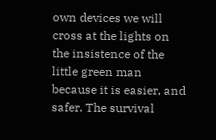own devices we will cross at the lights on the insistence of the little green man because it is easier, and safer. The survival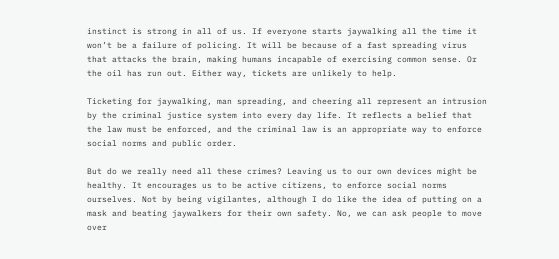instinct is strong in all of us. If everyone starts jaywalking all the time it won’t be a failure of policing. It will be because of a fast spreading virus that attacks the brain, making humans incapable of exercising common sense. Or the oil has run out. Either way, tickets are unlikely to help.

Ticketing for jaywalking, man spreading, and cheering all represent an intrusion by the criminal justice system into every day life. It reflects a belief that the law must be enforced, and the criminal law is an appropriate way to enforce social norms and public order.

But do we really need all these crimes? Leaving us to our own devices might be healthy. It encourages us to be active citizens, to enforce social norms ourselves. Not by being vigilantes, although I do like the idea of putting on a mask and beating jaywalkers for their own safety. No, we can ask people to move over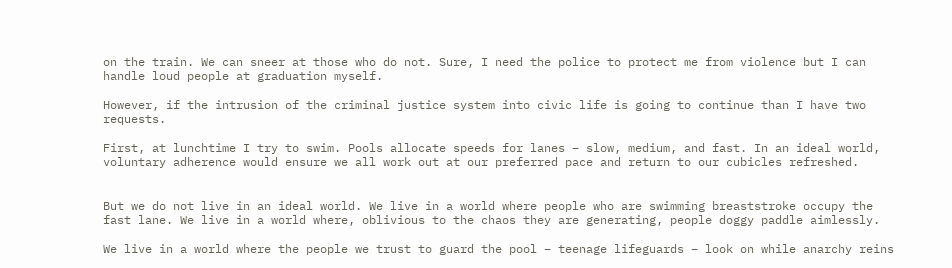on the train. We can sneer at those who do not. Sure, I need the police to protect me from violence but I can handle loud people at graduation myself.

However, if the intrusion of the criminal justice system into civic life is going to continue than I have two requests.

First, at lunchtime I try to swim. Pools allocate speeds for lanes – slow, medium, and fast. In an ideal world, voluntary adherence would ensure we all work out at our preferred pace and return to our cubicles refreshed.


But we do not live in an ideal world. We live in a world where people who are swimming breaststroke occupy the fast lane. We live in a world where, oblivious to the chaos they are generating, people doggy paddle aimlessly.

We live in a world where the people we trust to guard the pool – teenage lifeguards – look on while anarchy reins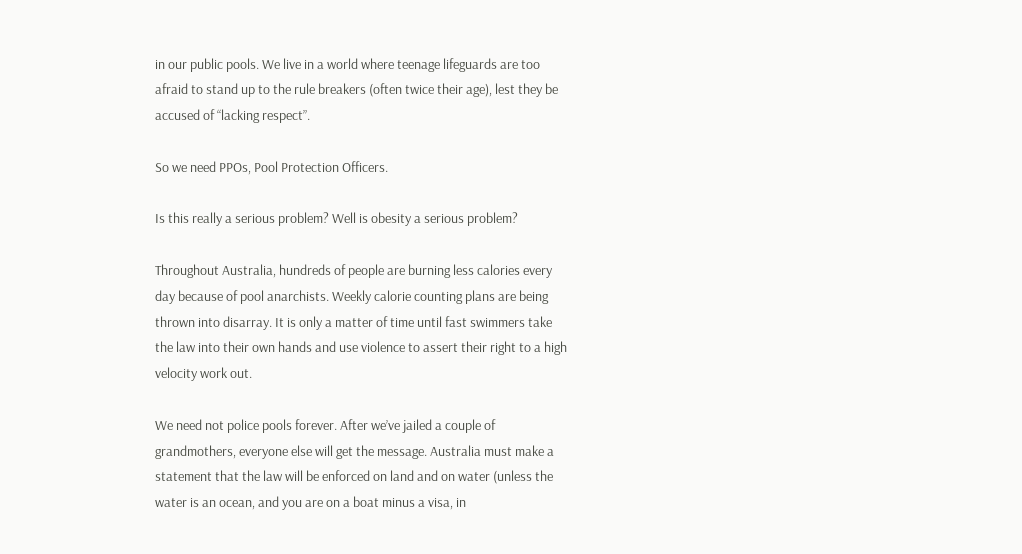in our public pools. We live in a world where teenage lifeguards are too afraid to stand up to the rule breakers (often twice their age), lest they be accused of “lacking respect”.

So we need PPOs, Pool Protection Officers.

Is this really a serious problem? Well is obesity a serious problem?

Throughout Australia, hundreds of people are burning less calories every day because of pool anarchists. Weekly calorie counting plans are being thrown into disarray. It is only a matter of time until fast swimmers take the law into their own hands and use violence to assert their right to a high velocity work out.

We need not police pools forever. After we’ve jailed a couple of grandmothers, everyone else will get the message. Australia must make a statement that the law will be enforced on land and on water (unless the water is an ocean, and you are on a boat minus a visa, in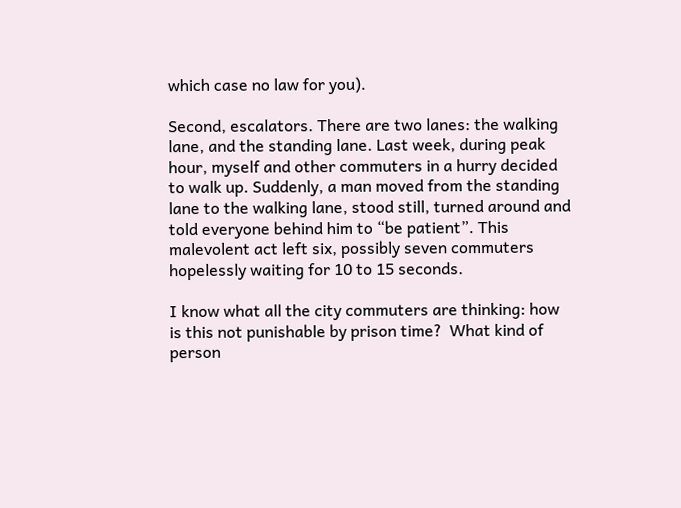which case no law for you).

Second, escalators. There are two lanes: the walking lane, and the standing lane. Last week, during peak hour, myself and other commuters in a hurry decided to walk up. Suddenly, a man moved from the standing lane to the walking lane, stood still, turned around and told everyone behind him to “be patient”. This malevolent act left six, possibly seven commuters hopelessly waiting for 10 to 15 seconds.

I know what all the city commuters are thinking: how is this not punishable by prison time?  What kind of person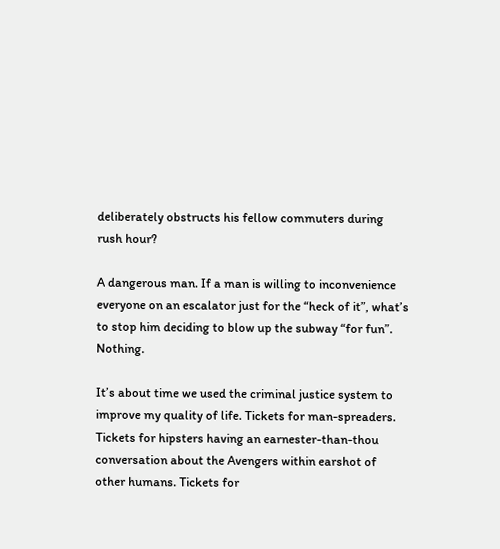deliberately obstructs his fellow commuters during rush hour?

A dangerous man. If a man is willing to inconvenience everyone on an escalator just for the “heck of it”, what’s to stop him deciding to blow up the subway “for fun”. Nothing.

It’s about time we used the criminal justice system to improve my quality of life. Tickets for man-spreaders. Tickets for hipsters having an earnester-than-thou conversation about the Avengers within earshot of other humans. Tickets for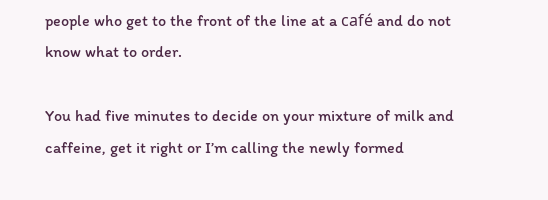people who get to the front of the line at a café and do not know what to order.

You had five minutes to decide on your mixture of milk and caffeine, get it right or I’m calling the newly formed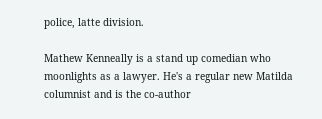police, latte division.

Mathew Kenneally is a stand up comedian who moonlights as a lawyer. He's a regular new Matilda columnist and is the co-author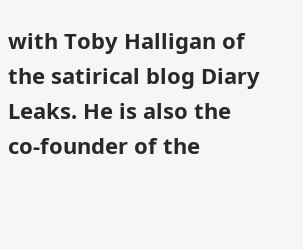with Toby Halligan of the satirical blog Diary Leaks. He is also the co-founder of the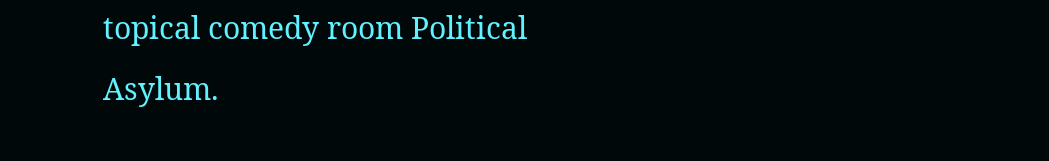topical comedy room Political Asylum.